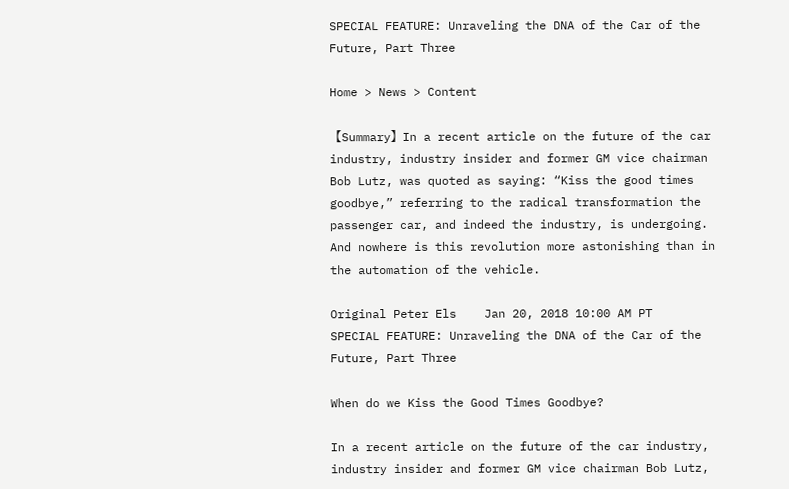SPECIAL FEATURE: Unraveling the DNA of the Car of the Future, Part Three

Home > News > Content

【Summary】In a recent article on the future of the car industry, industry insider and former GM vice chairman Bob Lutz, was quoted as saying: “Kiss the good times goodbye,” referring to the radical transformation the passenger car, and indeed the industry, is undergoing. And nowhere is this revolution more astonishing than in the automation of the vehicle.

Original Peter Els    Jan 20, 2018 10:00 AM PT
SPECIAL FEATURE: Unraveling the DNA of the Car of the Future, Part Three

When do we Kiss the Good Times Goodbye?

In a recent article on the future of the car industry, industry insider and former GM vice chairman Bob Lutz,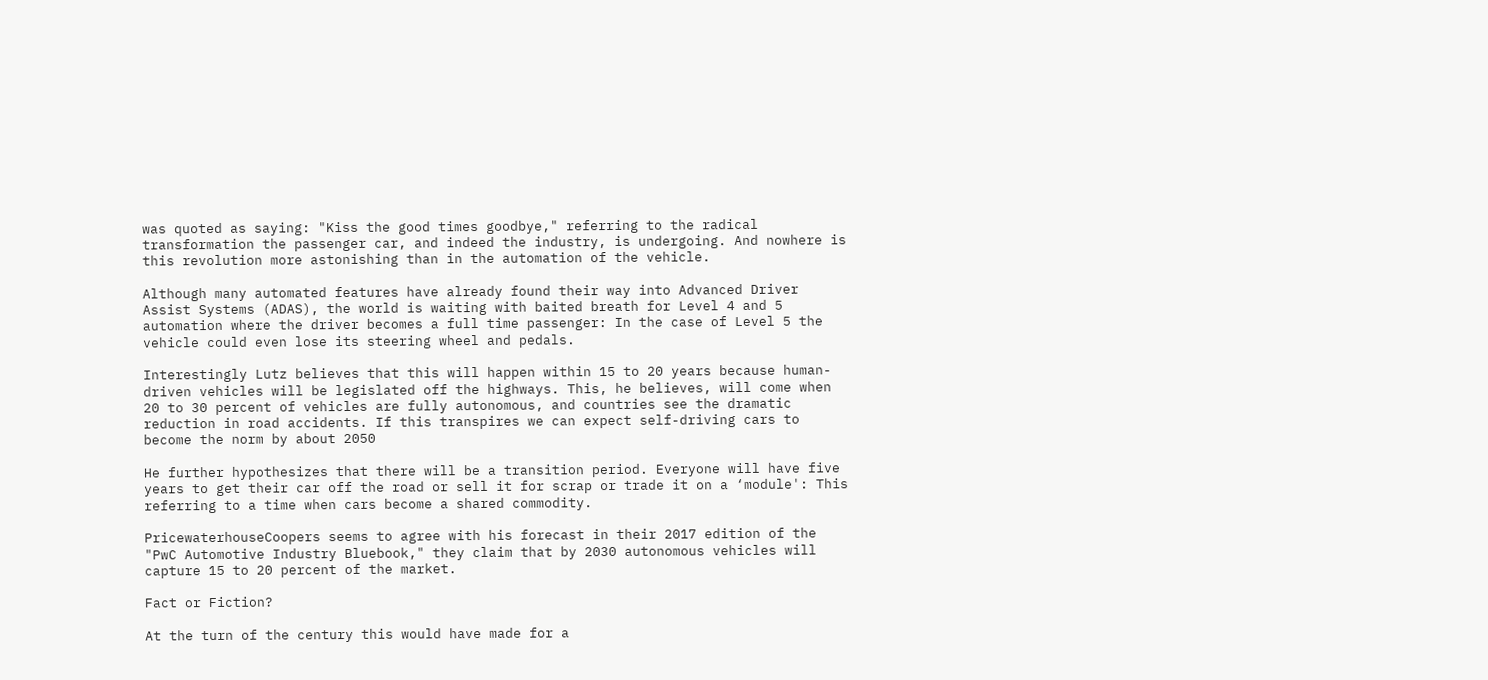was quoted as saying: "Kiss the good times goodbye," referring to the radical transformation the passenger car, and indeed the industry, is undergoing. And nowhere is this revolution more astonishing than in the automation of the vehicle.

Although many automated features have already found their way into Advanced Driver Assist Systems (ADAS), the world is waiting with baited breath for Level 4 and 5 automation where the driver becomes a full time passenger: In the case of Level 5 the vehicle could even lose its steering wheel and pedals.

Interestingly Lutz believes that this will happen within 15 to 20 years because human-driven vehicles will be legislated off the highways. This, he believes, will come when 20 to 30 percent of vehicles are fully autonomous, and countries see the dramatic reduction in road accidents. If this transpires we can expect self-driving cars to become the norm by about 2050

He further hypothesizes that there will be a transition period. Everyone will have five years to get their car off the road or sell it for scrap or trade it on a ‘module': This referring to a time when cars become a shared commodity.

PricewaterhouseCoopers seems to agree with his forecast in their 2017 edition of the "PwC Automotive Industry Bluebook," they claim that by 2030 autonomous vehicles will capture 15 to 20 percent of the market.

Fact or Fiction?

At the turn of the century this would have made for a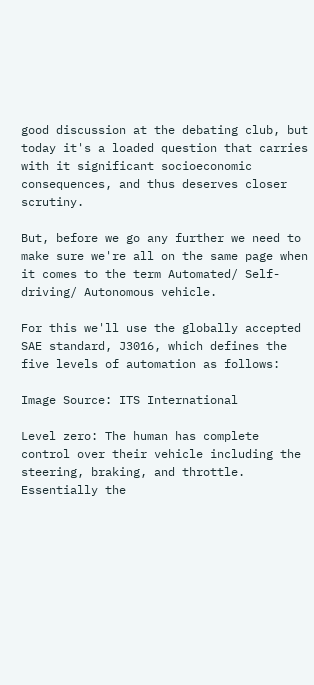good discussion at the debating club, but today it's a loaded question that carries with it significant socioeconomic consequences, and thus deserves closer scrutiny.

But, before we go any further we need to make sure we're all on the same page when it comes to the term Automated/ Self-driving/ Autonomous vehicle.

For this we'll use the globally accepted SAE standard, J3016, which defines the five levels of automation as follows:

Image Source: ITS International

Level zero: The human has complete control over their vehicle including the steering, braking, and throttle. Essentially the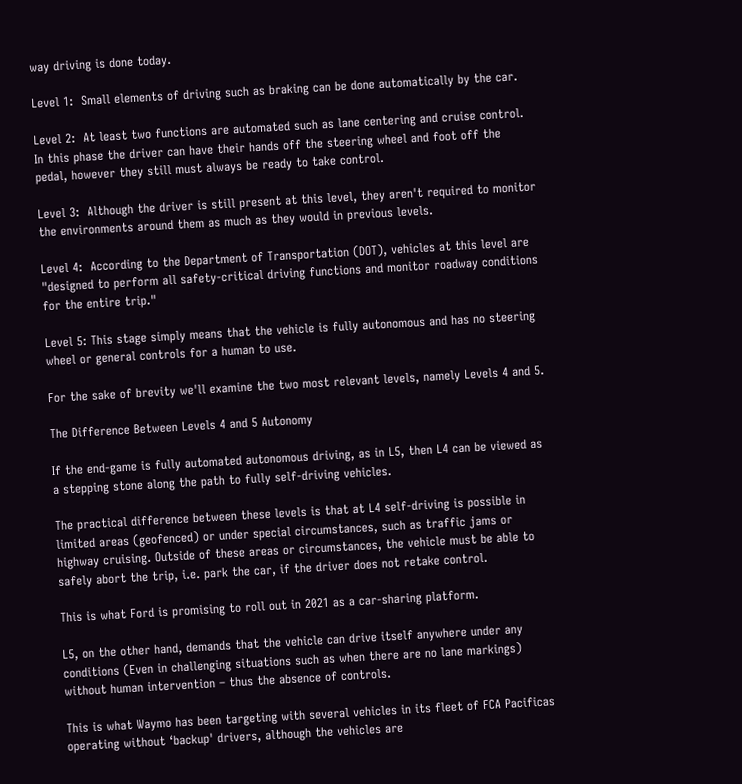way driving is done today.

Level 1:  Small elements of driving such as braking can be done automatically by the car.

Level 2:  At least two functions are automated such as lane centering and cruise control. In this phase the driver can have their hands off the steering wheel and foot off the pedal, however they still must always be ready to take control.

Level 3:  Although the driver is still present at this level, they aren't required to monitor the environments around them as much as they would in previous levels.

Level 4:  According to the Department of Transportation (DOT), vehicles at this level are "designed to perform all safety-critical driving functions and monitor roadway conditions for the entire trip."

Level 5: This stage simply means that the vehicle is fully autonomous and has no steering wheel or general controls for a human to use.

For the sake of brevity we'll examine the two most relevant levels, namely Levels 4 and 5.

The Difference Between Levels 4 and 5 Autonomy

If the end-game is fully automated autonomous driving, as in L5, then L4 can be viewed as a stepping stone along the path to fully self-driving vehicles.

The practical difference between these levels is that at L4 self-driving is possible in limited areas (geofenced) or under special circumstances, such as traffic jams or highway cruising. Outside of these areas or circumstances, the vehicle must be able to safely abort the trip, i.e. park the car, if the driver does not retake control.

This is what Ford is promising to roll out in 2021 as a car-sharing platform.

L5, on the other hand, demands that the vehicle can drive itself anywhere under any conditions (Even in challenging situations such as when there are no lane markings) without human intervention – thus the absence of controls.

This is what Waymo has been targeting with several vehicles in its fleet of FCA Pacificas operating without ‘backup' drivers, although the vehicles are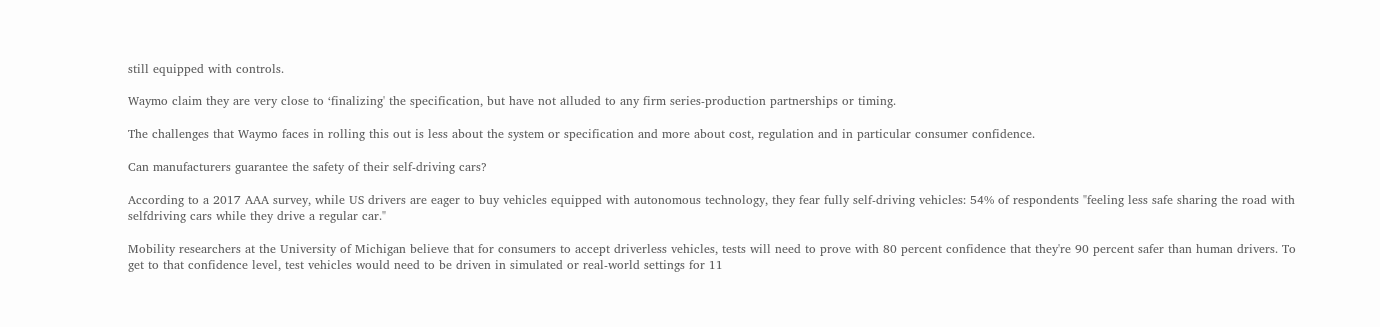still equipped with controls.

Waymo claim they are very close to ‘finalizing' the specification, but have not alluded to any firm series-production partnerships or timing.

The challenges that Waymo faces in rolling this out is less about the system or specification and more about cost, regulation and in particular consumer confidence.

Can manufacturers guarantee the safety of their self-driving cars?

According to a 2017 AAA survey, while US drivers are eager to buy vehicles equipped with autonomous technology, they fear fully self-driving vehicles: 54% of respondents "feeling less safe sharing the road with selfdriving cars while they drive a regular car."

Mobility researchers at the University of Michigan believe that for consumers to accept driverless vehicles, tests will need to prove with 80 percent confidence that they're 90 percent safer than human drivers. To get to that confidence level, test vehicles would need to be driven in simulated or real-world settings for 11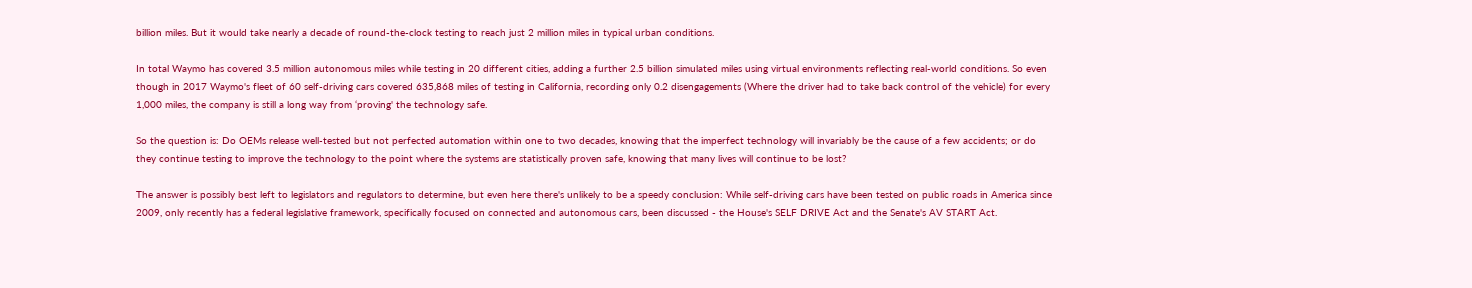billion miles. But it would take nearly a decade of round-the-clock testing to reach just 2 million miles in typical urban conditions.

In total Waymo has covered 3.5 million autonomous miles while testing in 20 different cities, adding a further 2.5 billion simulated miles using virtual environments reflecting real-world conditions. So even though in 2017 Waymo's fleet of 60 self-driving cars covered 635,868 miles of testing in California, recording only 0.2 disengagements (Where the driver had to take back control of the vehicle) for every 1,000 miles, the company is still a long way from ‘proving' the technology safe.

So the question is: Do OEMs release well-tested but not perfected automation within one to two decades, knowing that the imperfect technology will invariably be the cause of a few accidents; or do they continue testing to improve the technology to the point where the systems are statistically proven safe, knowing that many lives will continue to be lost?

The answer is possibly best left to legislators and regulators to determine, but even here there's unlikely to be a speedy conclusion: While self-driving cars have been tested on public roads in America since 2009, only recently has a federal legislative framework, specifically focused on connected and autonomous cars, been discussed - the House's SELF DRIVE Act and the Senate's AV START Act.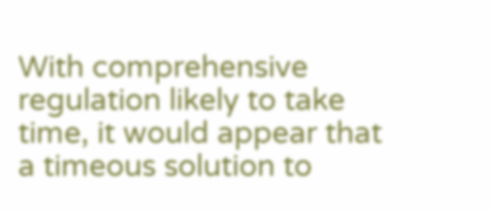With comprehensive regulation likely to take time, it would appear that a timeous solution to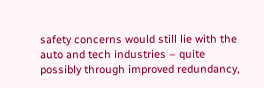safety concerns would still lie with the auto and tech industries – quite possibly through improved redundancy,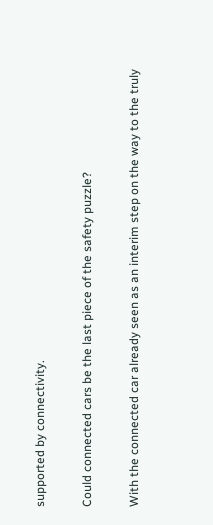supported by connectivity.

Could connected cars be the last piece of the safety puzzle?

With the connected car already seen as an interim step on the way to the truly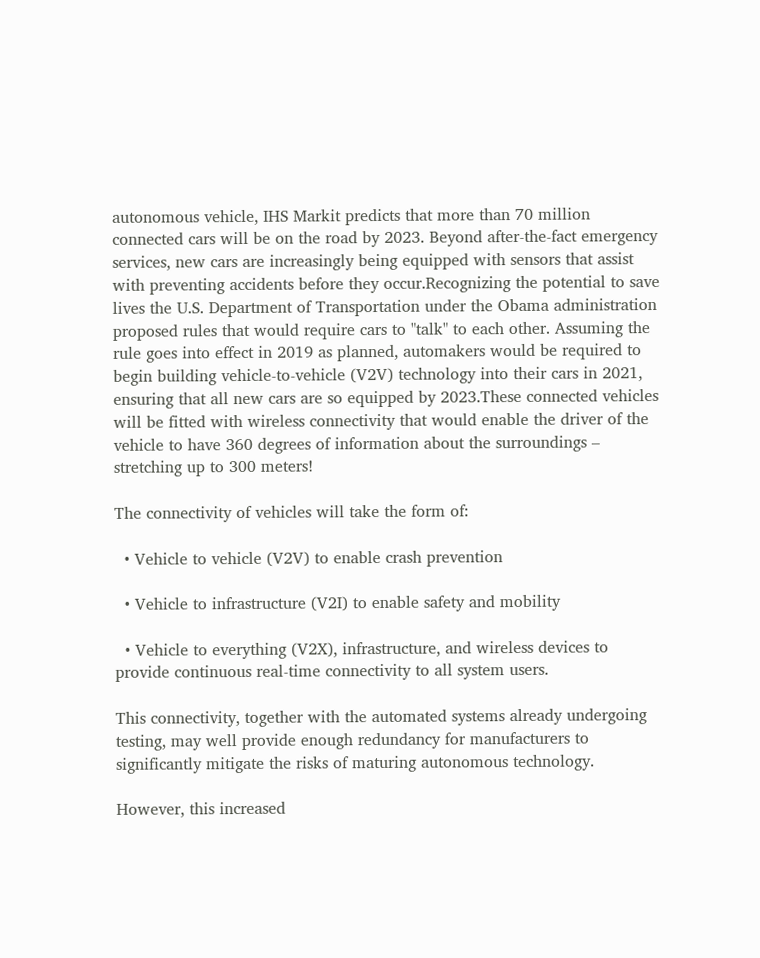autonomous vehicle, IHS Markit predicts that more than 70 million connected cars will be on the road by 2023. Beyond after-the-fact emergency services, new cars are increasingly being equipped with sensors that assist with preventing accidents before they occur.Recognizing the potential to save lives the U.S. Department of Transportation under the Obama administration proposed rules that would require cars to "talk" to each other. Assuming the rule goes into effect in 2019 as planned, automakers would be required to begin building vehicle-to-vehicle (V2V) technology into their cars in 2021, ensuring that all new cars are so equipped by 2023.These connected vehicles will be fitted with wireless connectivity that would enable the driver of the vehicle to have 360 degrees of information about the surroundings – stretching up to 300 meters!

The connectivity of vehicles will take the form of:

  • Vehicle to vehicle (V2V) to enable crash prevention

  • Vehicle to infrastructure (V2I) to enable safety and mobility

  • Vehicle to everything (V2X), infrastructure, and wireless devices to provide continuous real-time connectivity to all system users.

This connectivity, together with the automated systems already undergoing testing, may well provide enough redundancy for manufacturers to significantly mitigate the risks of maturing autonomous technology.

However, this increased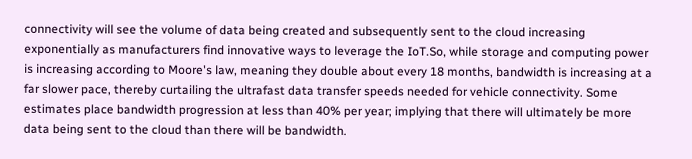connectivity will see the volume of data being created and subsequently sent to the cloud increasing exponentially as manufacturers find innovative ways to leverage the IoT.So, while storage and computing power is increasing according to Moore's law, meaning they double about every 18 months, bandwidth is increasing at a far slower pace, thereby curtailing the ultrafast data transfer speeds needed for vehicle connectivity. Some estimates place bandwidth progression at less than 40% per year; implying that there will ultimately be more data being sent to the cloud than there will be bandwidth.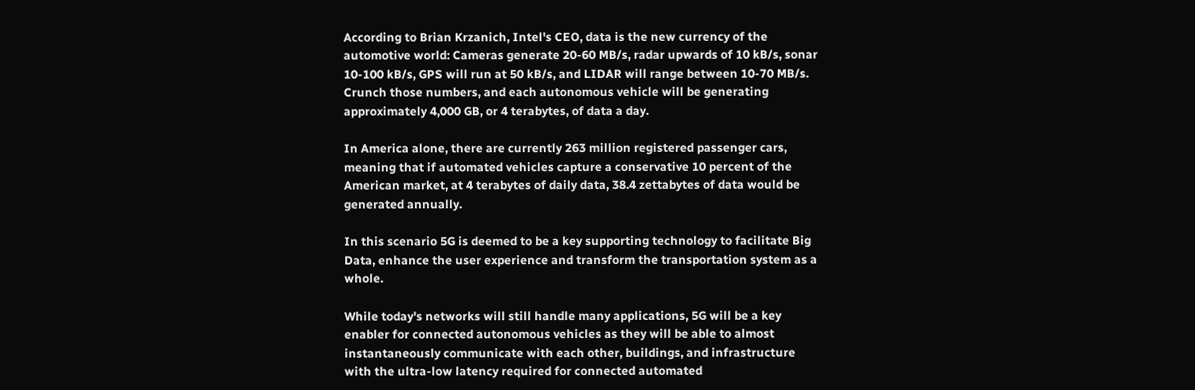According to Brian Krzanich, Intel's CEO, data is the new currency of the automotive world: Cameras generate 20-60 MB/s, radar upwards of 10 kB/s, sonar 10-100 kB/s, GPS will run at 50 kB/s, and LIDAR will range between 10-70 MB/s. Crunch those numbers, and each autonomous vehicle will be generating approximately 4,000 GB, or 4 terabytes, of data a day.

In America alone, there are currently 263 million registered passenger cars, meaning that if automated vehicles capture a conservative 10 percent of the American market, at 4 terabytes of daily data, 38.4 zettabytes of data would be generated annually.

In this scenario 5G is deemed to be a key supporting technology to facilitate Big Data, enhance the user experience and transform the transportation system as a whole.

While today's networks will still handle many applications, 5G will be a key enabler for connected autonomous vehicles as they will be able to almost instantaneously communicate with each other, buildings, and infrastructure with the ultra-low latency required for connected automated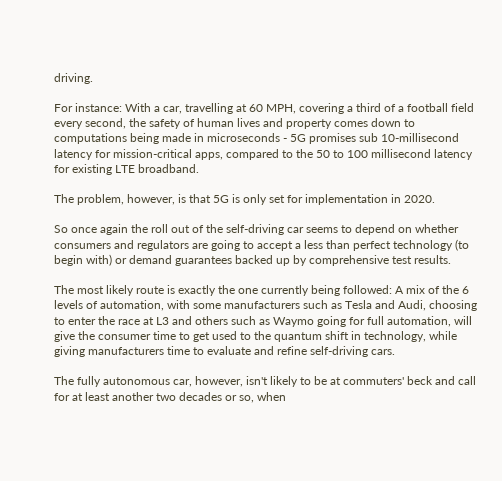driving.

For instance: With a car, travelling at 60 MPH, covering a third of a football field every second, the safety of human lives and property comes down to computations being made in microseconds - 5G promises sub 10-millisecond latency for mission-critical apps, compared to the 50 to 100 millisecond latency for existing LTE broadband.

The problem, however, is that 5G is only set for implementation in 2020.

So once again the roll out of the self-driving car seems to depend on whether consumers and regulators are going to accept a less than perfect technology (to begin with) or demand guarantees backed up by comprehensive test results.

The most likely route is exactly the one currently being followed: A mix of the 6 levels of automation, with some manufacturers such as Tesla and Audi, choosing to enter the race at L3 and others such as Waymo going for full automation, will give the consumer time to get used to the quantum shift in technology, while giving manufacturers time to evaluate and refine self-driving cars.

The fully autonomous car, however, isn't likely to be at commuters' beck and call for at least another two decades or so, when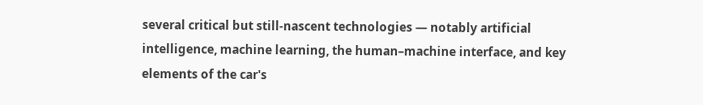several critical but still-nascent technologies — notably artificial intelligence, machine learning, the human–machine interface, and key elements of the car's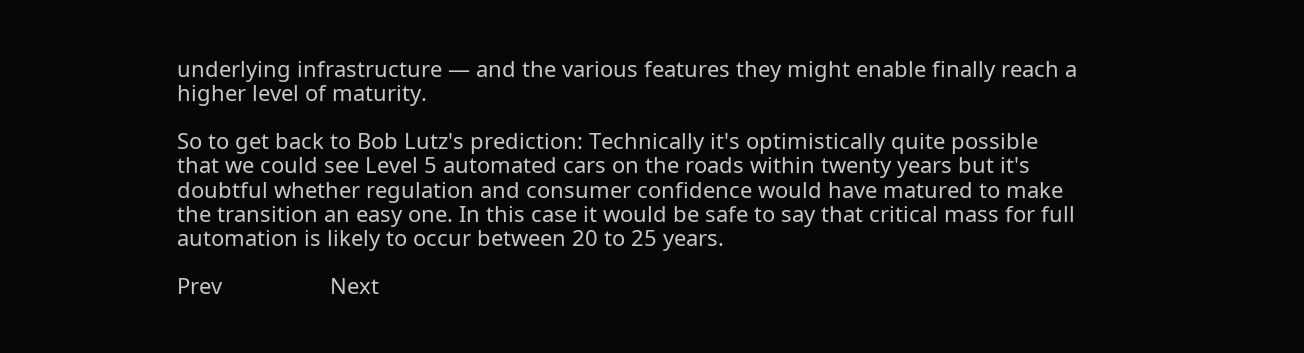underlying infrastructure — and the various features they might enable finally reach a higher level of maturity.

So to get back to Bob Lutz's prediction: Technically it's optimistically quite possible that we could see Level 5 automated cars on the roads within twenty years but it's doubtful whether regulation and consumer confidence would have matured to make the transition an easy one. In this case it would be safe to say that critical mass for full automation is likely to occur between 20 to 25 years.

Prev                  Next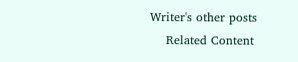Writer's other posts
    Related Content